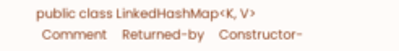public class LinkedHashMap<K, V>
  Comment     Returned-by     Constructor-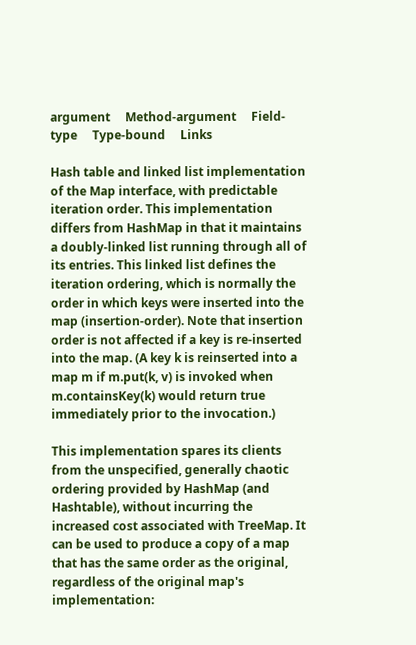argument     Method-argument     Field-type     Type-bound     Links

Hash table and linked list implementation of the Map interface, with predictable iteration order. This implementation differs from HashMap in that it maintains a doubly-linked list running through all of its entries. This linked list defines the iteration ordering, which is normally the order in which keys were inserted into the map (insertion-order). Note that insertion order is not affected if a key is re-inserted into the map. (A key k is reinserted into a map m if m.put(k, v) is invoked when m.containsKey(k) would return true immediately prior to the invocation.)

This implementation spares its clients from the unspecified, generally chaotic ordering provided by HashMap (and Hashtable), without incurring the increased cost associated with TreeMap. It can be used to produce a copy of a map that has the same order as the original, regardless of the original map's implementation: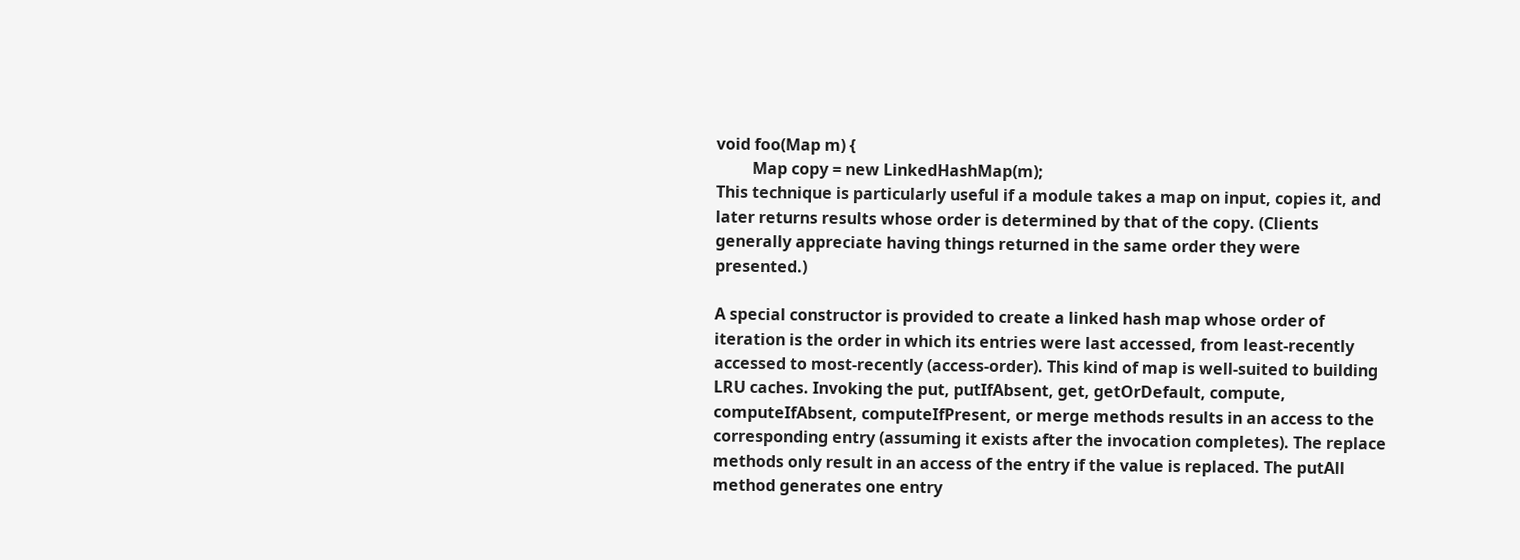void foo(Map m) {
         Map copy = new LinkedHashMap(m);
This technique is particularly useful if a module takes a map on input, copies it, and later returns results whose order is determined by that of the copy. (Clients generally appreciate having things returned in the same order they were presented.)

A special constructor is provided to create a linked hash map whose order of iteration is the order in which its entries were last accessed, from least-recently accessed to most-recently (access-order). This kind of map is well-suited to building LRU caches. Invoking the put, putIfAbsent, get, getOrDefault, compute, computeIfAbsent, computeIfPresent, or merge methods results in an access to the corresponding entry (assuming it exists after the invocation completes). The replace methods only result in an access of the entry if the value is replaced. The putAll method generates one entry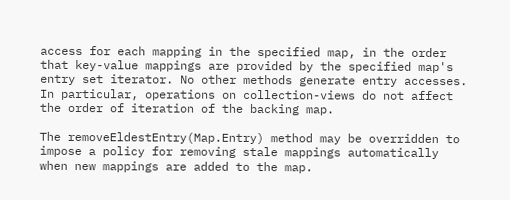access for each mapping in the specified map, in the order that key-value mappings are provided by the specified map's entry set iterator. No other methods generate entry accesses. In particular, operations on collection-views do not affect the order of iteration of the backing map.

The removeEldestEntry(Map.Entry) method may be overridden to impose a policy for removing stale mappings automatically when new mappings are added to the map.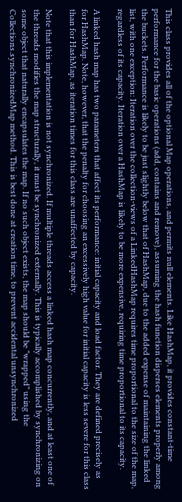This class provides all of the optional Map operations, and permits null elements. Like HashMap, it provides constant-time performance for the basic operations (add, contains and remove), assuming the hash function disperses elements properly among the buckets. Performance is likely to be just slightly below that of HashMap, due to the added expense of maintaining the linked list, with one exception: Iteration over the collection-views of a LinkedHashMap requires time proportional to the size of the map, regardless of its capacity. Iteration over a HashMap is likely to be more expensive, requiring time proportional to its capacity.

A linked hash map has two parameters that affect its performance: initial capacity and load factor. They are defined precisely as for HashMap. Note, however, that the penalty for choosing an excessively high value for initial capacity is less severe for this class than for HashMap, as iteration times for this class are unaffected by capacity.

Note that this implementation is not synchronized. If multiple threads access a linked hash map concurrently, and at least one of the threads modifies the map structurally, it must be synchronized externally. This is typically accomplished by synchronizing on some object that naturally encapsulates the map. If no such object exists, the map should be "wrapped" using the Collections.synchronizedMap method. This is best done at creation time, to prevent accidental unsynchronized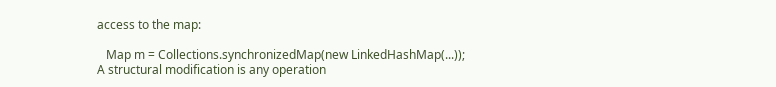access to the map:

   Map m = Collections.synchronizedMap(new LinkedHashMap(...));
A structural modification is any operation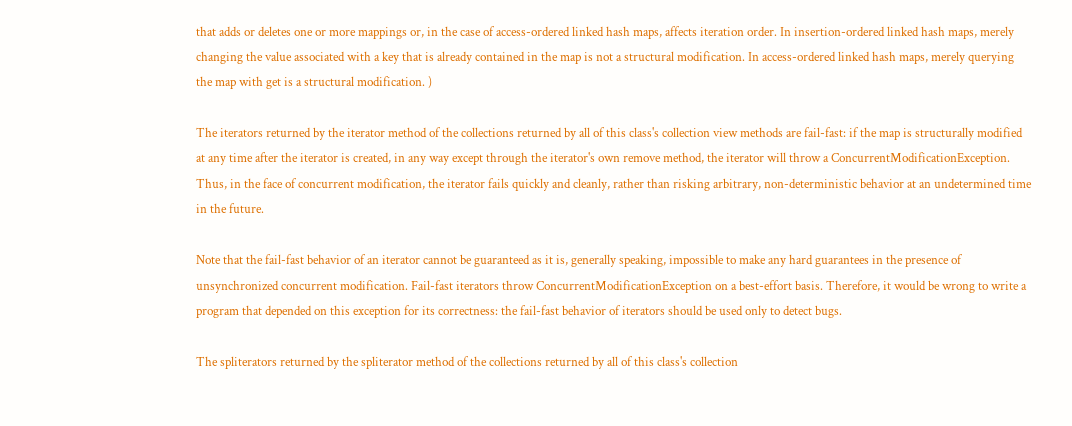that adds or deletes one or more mappings or, in the case of access-ordered linked hash maps, affects iteration order. In insertion-ordered linked hash maps, merely changing the value associated with a key that is already contained in the map is not a structural modification. In access-ordered linked hash maps, merely querying the map with get is a structural modification. )

The iterators returned by the iterator method of the collections returned by all of this class's collection view methods are fail-fast: if the map is structurally modified at any time after the iterator is created, in any way except through the iterator's own remove method, the iterator will throw a ConcurrentModificationException. Thus, in the face of concurrent modification, the iterator fails quickly and cleanly, rather than risking arbitrary, non-deterministic behavior at an undetermined time in the future.

Note that the fail-fast behavior of an iterator cannot be guaranteed as it is, generally speaking, impossible to make any hard guarantees in the presence of unsynchronized concurrent modification. Fail-fast iterators throw ConcurrentModificationException on a best-effort basis. Therefore, it would be wrong to write a program that depended on this exception for its correctness: the fail-fast behavior of iterators should be used only to detect bugs.

The spliterators returned by the spliterator method of the collections returned by all of this class's collection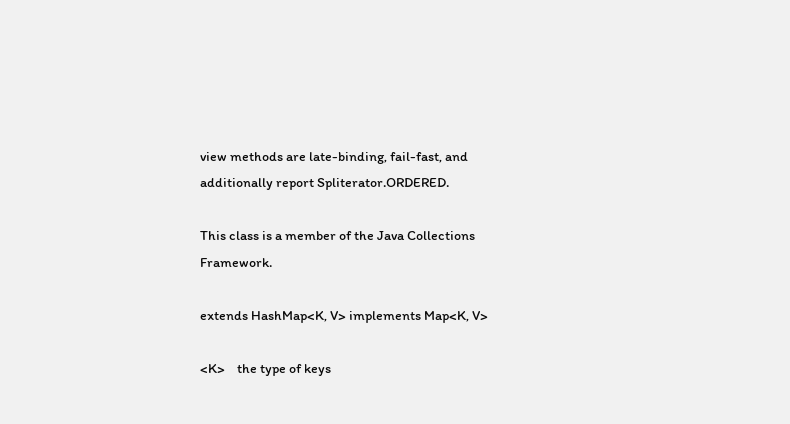view methods are late-binding, fail-fast, and additionally report Spliterator.ORDERED.

This class is a member of the Java Collections Framework.

extends HashMap<K, V> implements Map<K, V>

<K>    the type of keys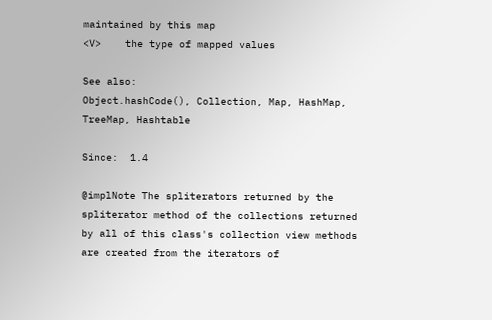maintained by this map
<V>    the type of mapped values

See also:
Object.hashCode(), Collection, Map, HashMap, TreeMap, Hashtable

Since:  1.4

@implNote The spliterators returned by the spliterator method of the collections returned by all of this class's collection view methods are created from the iterators of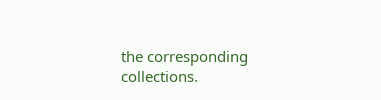the corresponding collections.